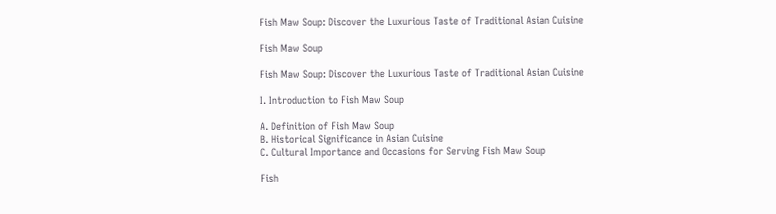Fish Maw Soup: Discover the Luxurious Taste of Traditional Asian Cuisine

Fish Maw Soup

Fish Maw Soup: Discover the Luxurious Taste of Traditional Asian Cuisine

I. Introduction to Fish Maw Soup

A. Definition of Fish Maw Soup
B. Historical Significance in Asian Cuisine
C. Cultural Importance and Occasions for Serving Fish Maw Soup

Fish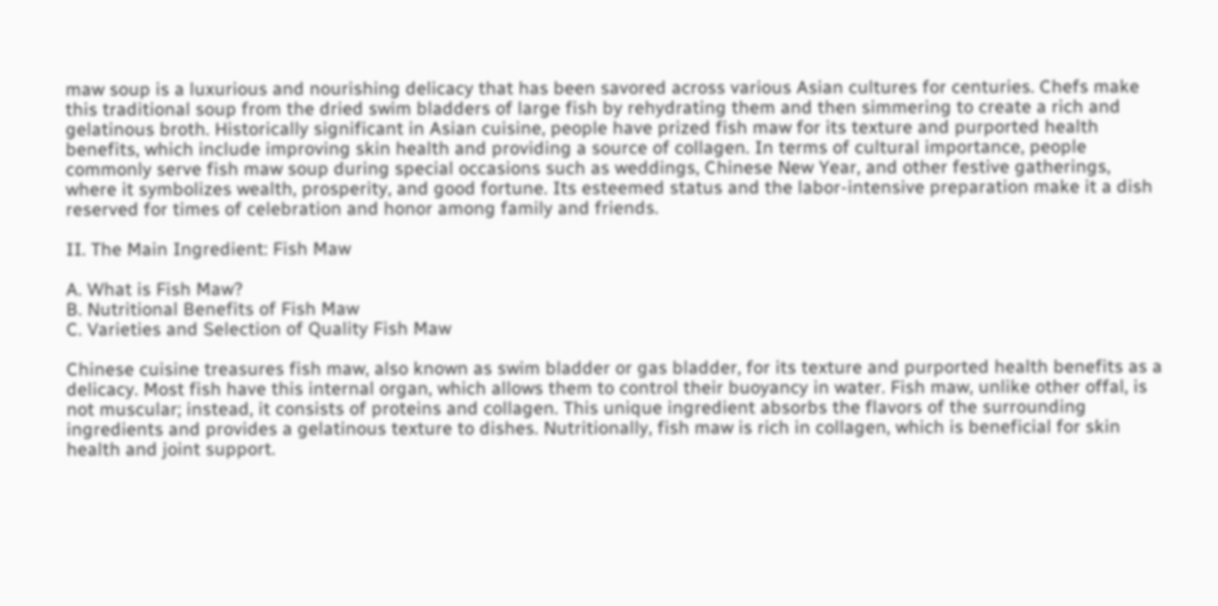maw soup is a luxurious and nourishing delicacy that has been savored across various Asian cultures for centuries. Chefs make this traditional soup from the dried swim bladders of large fish by rehydrating them and then simmering to create a rich and gelatinous broth. Historically significant in Asian cuisine, people have prized fish maw for its texture and purported health benefits, which include improving skin health and providing a source of collagen. In terms of cultural importance, people commonly serve fish maw soup during special occasions such as weddings, Chinese New Year, and other festive gatherings, where it symbolizes wealth, prosperity, and good fortune. Its esteemed status and the labor-intensive preparation make it a dish reserved for times of celebration and honor among family and friends.

II. The Main Ingredient: Fish Maw

A. What is Fish Maw?
B. Nutritional Benefits of Fish Maw
C. Varieties and Selection of Quality Fish Maw

Chinese cuisine treasures fish maw, also known as swim bladder or gas bladder, for its texture and purported health benefits as a delicacy. Most fish have this internal organ, which allows them to control their buoyancy in water. Fish maw, unlike other offal, is not muscular; instead, it consists of proteins and collagen. This unique ingredient absorbs the flavors of the surrounding ingredients and provides a gelatinous texture to dishes. Nutritionally, fish maw is rich in collagen, which is beneficial for skin health and joint support.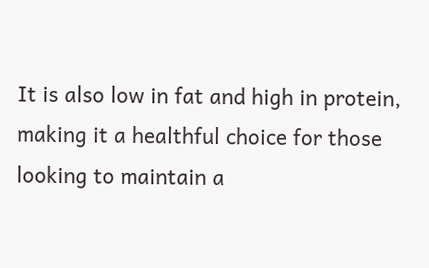It is also low in fat and high in protein, making it a healthful choice for those looking to maintain a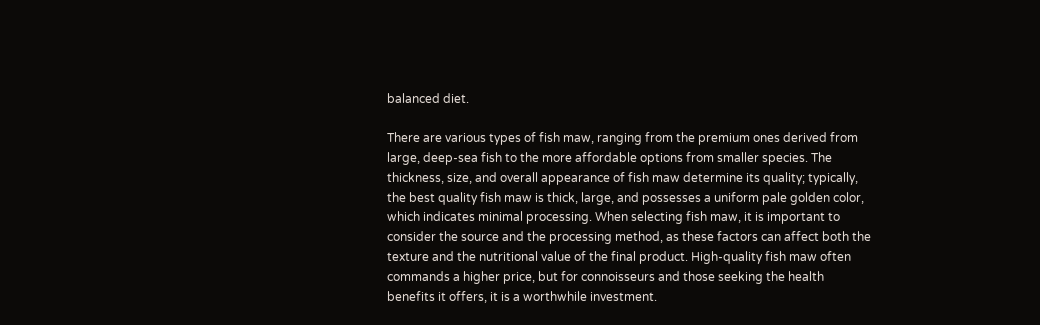balanced diet.

There are various types of fish maw, ranging from the premium ones derived from large, deep-sea fish to the more affordable options from smaller species. The thickness, size, and overall appearance of fish maw determine its quality; typically, the best quality fish maw is thick, large, and possesses a uniform pale golden color, which indicates minimal processing. When selecting fish maw, it is important to consider the source and the processing method, as these factors can affect both the texture and the nutritional value of the final product. High-quality fish maw often commands a higher price, but for connoisseurs and those seeking the health benefits it offers, it is a worthwhile investment.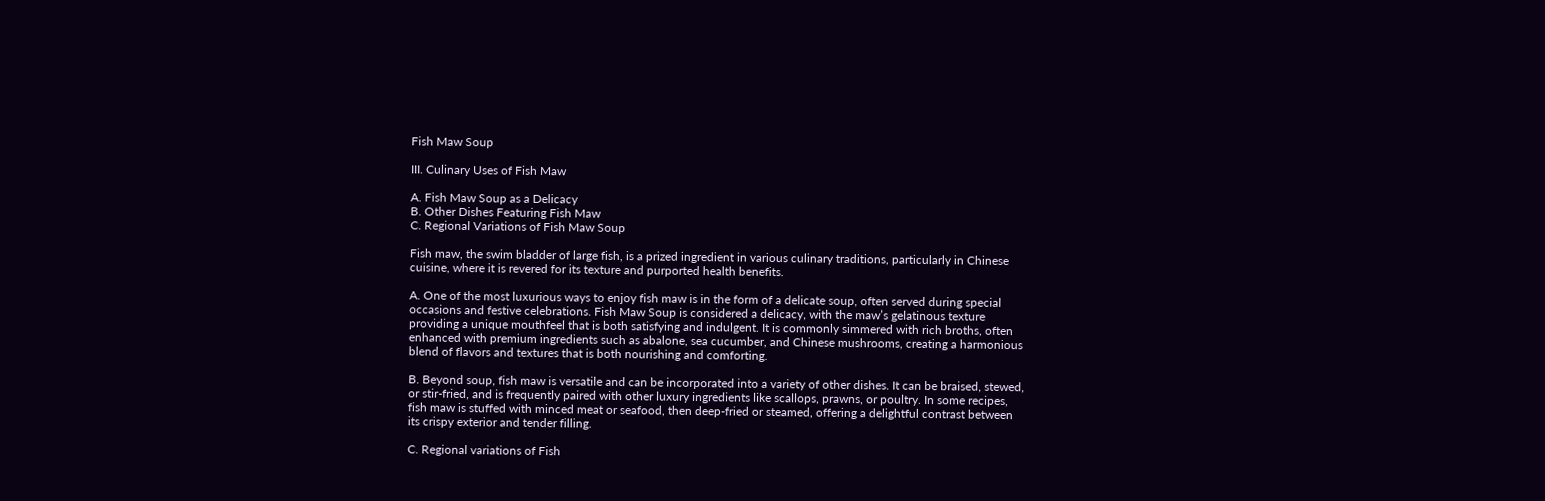Fish Maw Soup

III. Culinary Uses of Fish Maw

A. Fish Maw Soup as a Delicacy
B. Other Dishes Featuring Fish Maw
C. Regional Variations of Fish Maw Soup

Fish maw, the swim bladder of large fish, is a prized ingredient in various culinary traditions, particularly in Chinese cuisine, where it is revered for its texture and purported health benefits.

A. One of the most luxurious ways to enjoy fish maw is in the form of a delicate soup, often served during special occasions and festive celebrations. Fish Maw Soup is considered a delicacy, with the maw’s gelatinous texture providing a unique mouthfeel that is both satisfying and indulgent. It is commonly simmered with rich broths, often enhanced with premium ingredients such as abalone, sea cucumber, and Chinese mushrooms, creating a harmonious blend of flavors and textures that is both nourishing and comforting.

B. Beyond soup, fish maw is versatile and can be incorporated into a variety of other dishes. It can be braised, stewed, or stir-fried, and is frequently paired with other luxury ingredients like scallops, prawns, or poultry. In some recipes, fish maw is stuffed with minced meat or seafood, then deep-fried or steamed, offering a delightful contrast between its crispy exterior and tender filling.

C. Regional variations of Fish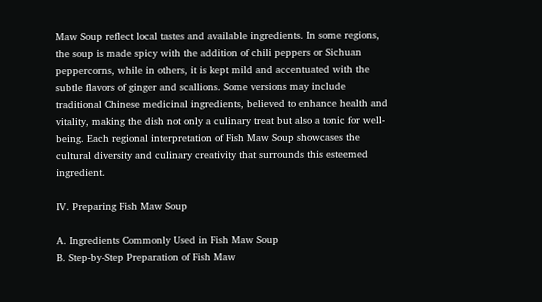Maw Soup reflect local tastes and available ingredients. In some regions, the soup is made spicy with the addition of chili peppers or Sichuan peppercorns, while in others, it is kept mild and accentuated with the subtle flavors of ginger and scallions. Some versions may include traditional Chinese medicinal ingredients, believed to enhance health and vitality, making the dish not only a culinary treat but also a tonic for well-being. Each regional interpretation of Fish Maw Soup showcases the cultural diversity and culinary creativity that surrounds this esteemed ingredient.

IV. Preparing Fish Maw Soup

A. Ingredients Commonly Used in Fish Maw Soup
B. Step-by-Step Preparation of Fish Maw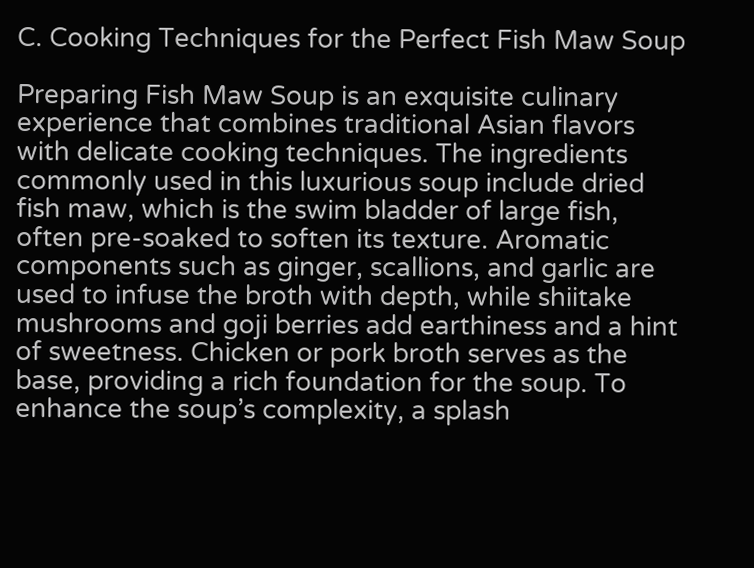C. Cooking Techniques for the Perfect Fish Maw Soup

Preparing Fish Maw Soup is an exquisite culinary experience that combines traditional Asian flavors with delicate cooking techniques. The ingredients commonly used in this luxurious soup include dried fish maw, which is the swim bladder of large fish, often pre-soaked to soften its texture. Aromatic components such as ginger, scallions, and garlic are used to infuse the broth with depth, while shiitake mushrooms and goji berries add earthiness and a hint of sweetness. Chicken or pork broth serves as the base, providing a rich foundation for the soup. To enhance the soup’s complexity, a splash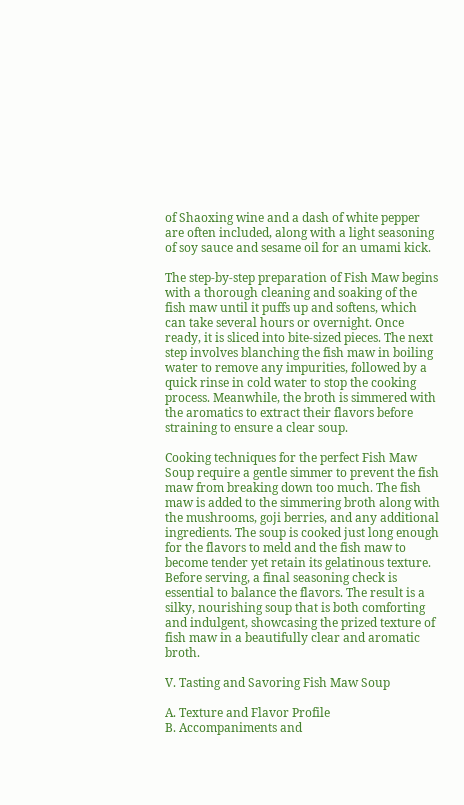of Shaoxing wine and a dash of white pepper are often included, along with a light seasoning of soy sauce and sesame oil for an umami kick.

The step-by-step preparation of Fish Maw begins with a thorough cleaning and soaking of the fish maw until it puffs up and softens, which can take several hours or overnight. Once ready, it is sliced into bite-sized pieces. The next step involves blanching the fish maw in boiling water to remove any impurities, followed by a quick rinse in cold water to stop the cooking process. Meanwhile, the broth is simmered with the aromatics to extract their flavors before straining to ensure a clear soup.

Cooking techniques for the perfect Fish Maw Soup require a gentle simmer to prevent the fish maw from breaking down too much. The fish maw is added to the simmering broth along with the mushrooms, goji berries, and any additional ingredients. The soup is cooked just long enough for the flavors to meld and the fish maw to become tender yet retain its gelatinous texture. Before serving, a final seasoning check is essential to balance the flavors. The result is a silky, nourishing soup that is both comforting and indulgent, showcasing the prized texture of fish maw in a beautifully clear and aromatic broth.

V. Tasting and Savoring Fish Maw Soup

A. Texture and Flavor Profile
B. Accompaniments and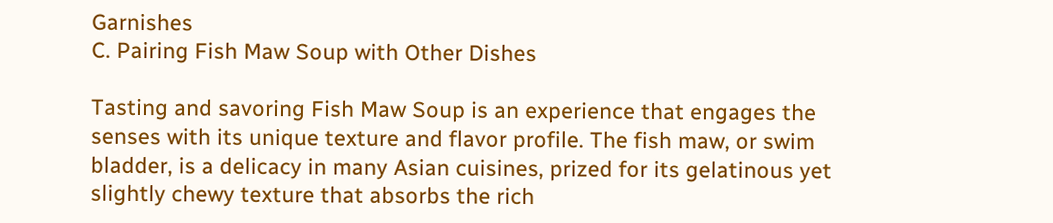Garnishes
C. Pairing Fish Maw Soup with Other Dishes

Tasting and savoring Fish Maw Soup is an experience that engages the senses with its unique texture and flavor profile. The fish maw, or swim bladder, is a delicacy in many Asian cuisines, prized for its gelatinous yet slightly chewy texture that absorbs the rich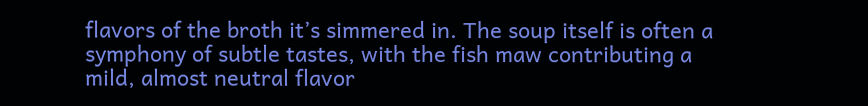flavors of the broth it’s simmered in. The soup itself is often a symphony of subtle tastes, with the fish maw contributing a mild, almost neutral flavor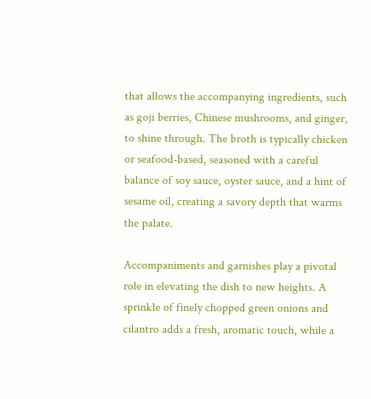that allows the accompanying ingredients, such as goji berries, Chinese mushrooms, and ginger, to shine through. The broth is typically chicken or seafood-based, seasoned with a careful balance of soy sauce, oyster sauce, and a hint of sesame oil, creating a savory depth that warms the palate.

Accompaniments and garnishes play a pivotal role in elevating the dish to new heights. A sprinkle of finely chopped green onions and cilantro adds a fresh, aromatic touch, while a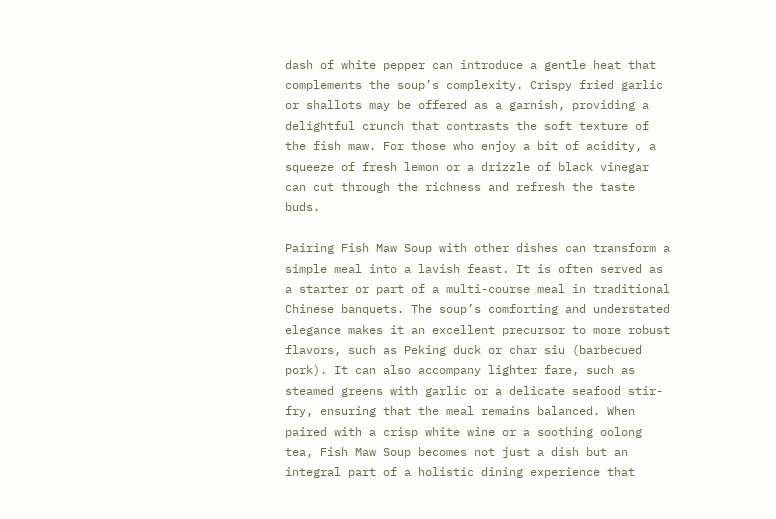dash of white pepper can introduce a gentle heat that complements the soup’s complexity. Crispy fried garlic or shallots may be offered as a garnish, providing a delightful crunch that contrasts the soft texture of the fish maw. For those who enjoy a bit of acidity, a squeeze of fresh lemon or a drizzle of black vinegar can cut through the richness and refresh the taste buds.

Pairing Fish Maw Soup with other dishes can transform a simple meal into a lavish feast. It is often served as a starter or part of a multi-course meal in traditional Chinese banquets. The soup’s comforting and understated elegance makes it an excellent precursor to more robust flavors, such as Peking duck or char siu (barbecued pork). It can also accompany lighter fare, such as steamed greens with garlic or a delicate seafood stir-fry, ensuring that the meal remains balanced. When paired with a crisp white wine or a soothing oolong tea, Fish Maw Soup becomes not just a dish but an integral part of a holistic dining experience that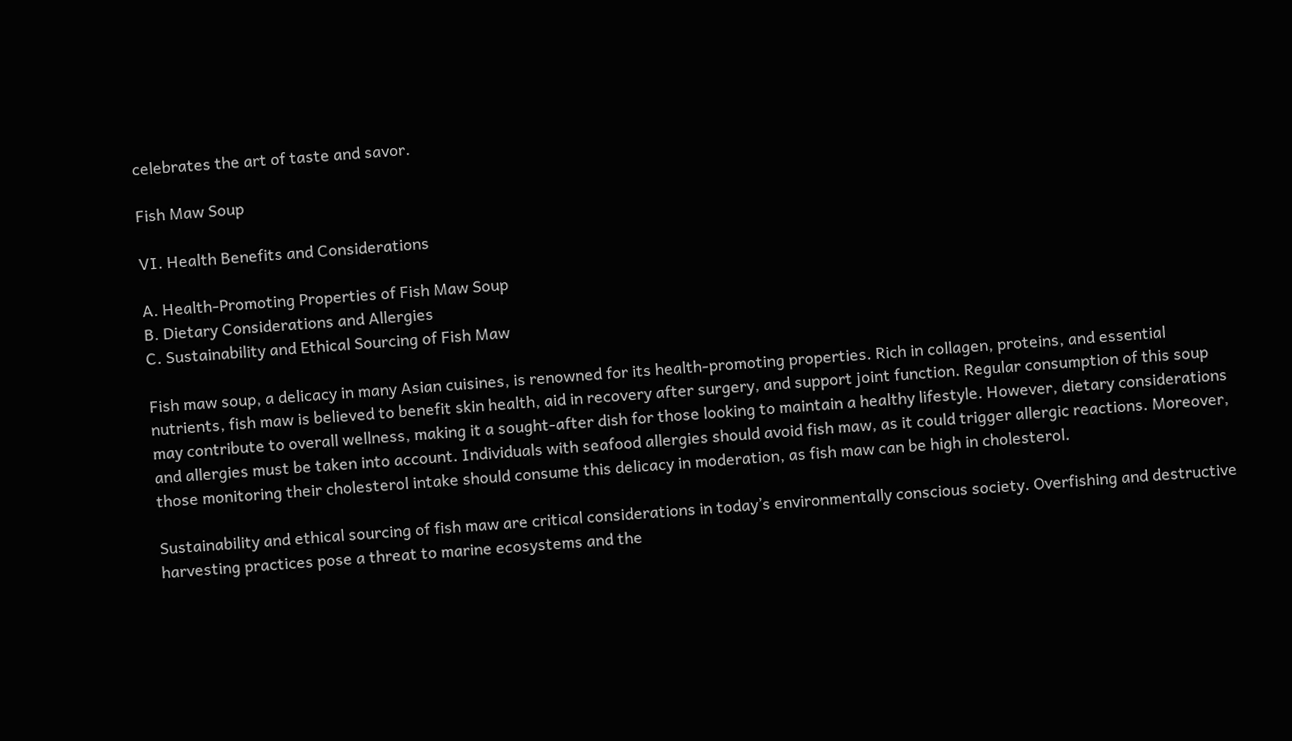celebrates the art of taste and savor.

Fish Maw Soup

VI. Health Benefits and Considerations

A. Health-Promoting Properties of Fish Maw Soup
B. Dietary Considerations and Allergies
C. Sustainability and Ethical Sourcing of Fish Maw

Fish maw soup, a delicacy in many Asian cuisines, is renowned for its health-promoting properties. Rich in collagen, proteins, and essential nutrients, fish maw is believed to benefit skin health, aid in recovery after surgery, and support joint function. Regular consumption of this soup may contribute to overall wellness, making it a sought-after dish for those looking to maintain a healthy lifestyle. However, dietary considerations and allergies must be taken into account. Individuals with seafood allergies should avoid fish maw, as it could trigger allergic reactions. Moreover, those monitoring their cholesterol intake should consume this delicacy in moderation, as fish maw can be high in cholesterol.

Sustainability and ethical sourcing of fish maw are critical considerations in today’s environmentally conscious society. Overfishing and destructive harvesting practices pose a threat to marine ecosystems and the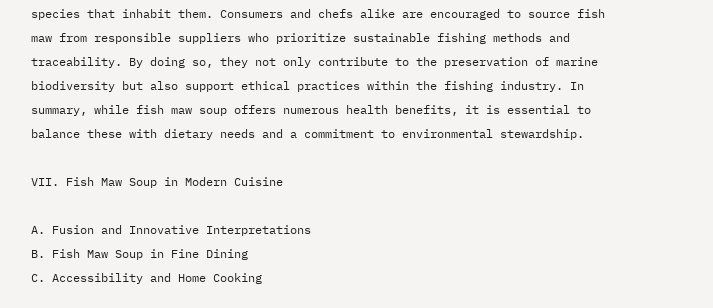species that inhabit them. Consumers and chefs alike are encouraged to source fish maw from responsible suppliers who prioritize sustainable fishing methods and traceability. By doing so, they not only contribute to the preservation of marine biodiversity but also support ethical practices within the fishing industry. In summary, while fish maw soup offers numerous health benefits, it is essential to balance these with dietary needs and a commitment to environmental stewardship.

VII. Fish Maw Soup in Modern Cuisine

A. Fusion and Innovative Interpretations
B. Fish Maw Soup in Fine Dining
C. Accessibility and Home Cooking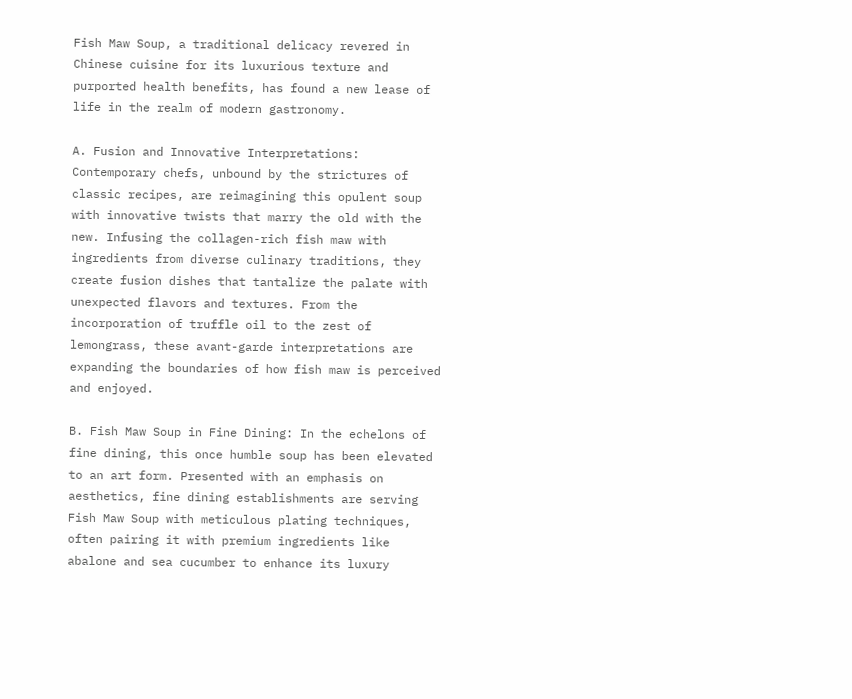Fish Maw Soup, a traditional delicacy revered in Chinese cuisine for its luxurious texture and purported health benefits, has found a new lease of life in the realm of modern gastronomy.

A. Fusion and Innovative Interpretations: Contemporary chefs, unbound by the strictures of classic recipes, are reimagining this opulent soup with innovative twists that marry the old with the new. Infusing the collagen-rich fish maw with ingredients from diverse culinary traditions, they create fusion dishes that tantalize the palate with unexpected flavors and textures. From the incorporation of truffle oil to the zest of lemongrass, these avant-garde interpretations are expanding the boundaries of how fish maw is perceived and enjoyed.

B. Fish Maw Soup in Fine Dining: In the echelons of fine dining, this once humble soup has been elevated to an art form. Presented with an emphasis on aesthetics, fine dining establishments are serving Fish Maw Soup with meticulous plating techniques, often pairing it with premium ingredients like abalone and sea cucumber to enhance its luxury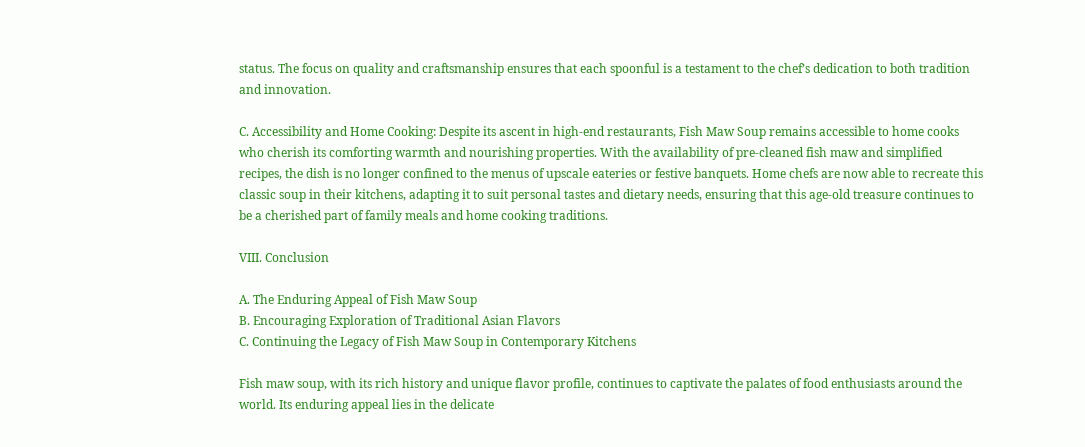status. The focus on quality and craftsmanship ensures that each spoonful is a testament to the chef’s dedication to both tradition and innovation.

C. Accessibility and Home Cooking: Despite its ascent in high-end restaurants, Fish Maw Soup remains accessible to home cooks who cherish its comforting warmth and nourishing properties. With the availability of pre-cleaned fish maw and simplified recipes, the dish is no longer confined to the menus of upscale eateries or festive banquets. Home chefs are now able to recreate this classic soup in their kitchens, adapting it to suit personal tastes and dietary needs, ensuring that this age-old treasure continues to be a cherished part of family meals and home cooking traditions.

VIII. Conclusion

A. The Enduring Appeal of Fish Maw Soup
B. Encouraging Exploration of Traditional Asian Flavors
C. Continuing the Legacy of Fish Maw Soup in Contemporary Kitchens

Fish maw soup, with its rich history and unique flavor profile, continues to captivate the palates of food enthusiasts around the world. Its enduring appeal lies in the delicate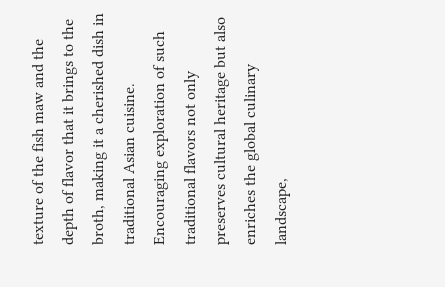texture of the fish maw and the depth of flavor that it brings to the broth, making it a cherished dish in traditional Asian cuisine. Encouraging exploration of such traditional flavors not only preserves cultural heritage but also enriches the global culinary landscape,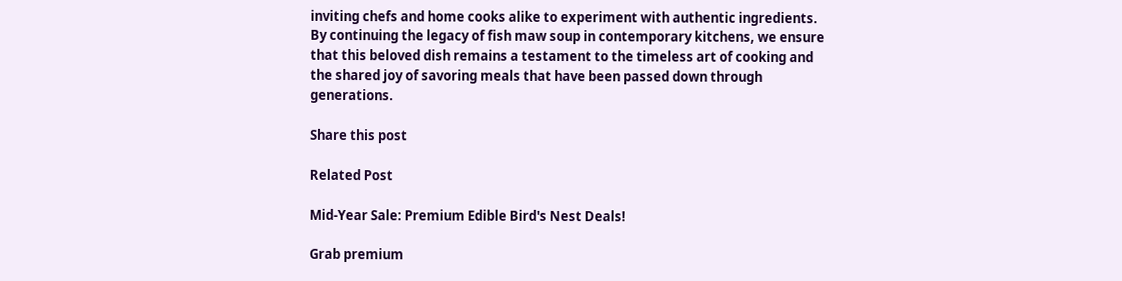inviting chefs and home cooks alike to experiment with authentic ingredients. By continuing the legacy of fish maw soup in contemporary kitchens, we ensure that this beloved dish remains a testament to the timeless art of cooking and the shared joy of savoring meals that have been passed down through generations.

Share this post

Related Post

Mid-Year Sale: Premium Edible Bird's Nest Deals!

Grab premium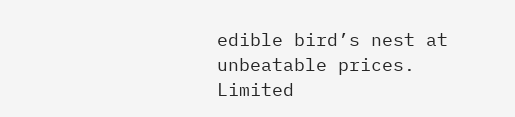edible bird’s nest at unbeatable prices. Limited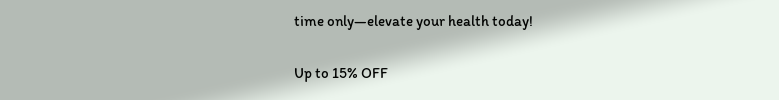time only—elevate your health today!

Up to 15% OFF